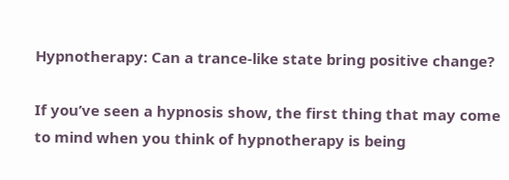Hypnotherapy: Can a trance-like state bring positive change?

If you’ve seen a hypnosis show, the first thing that may come to mind when you think of hypnotherapy is being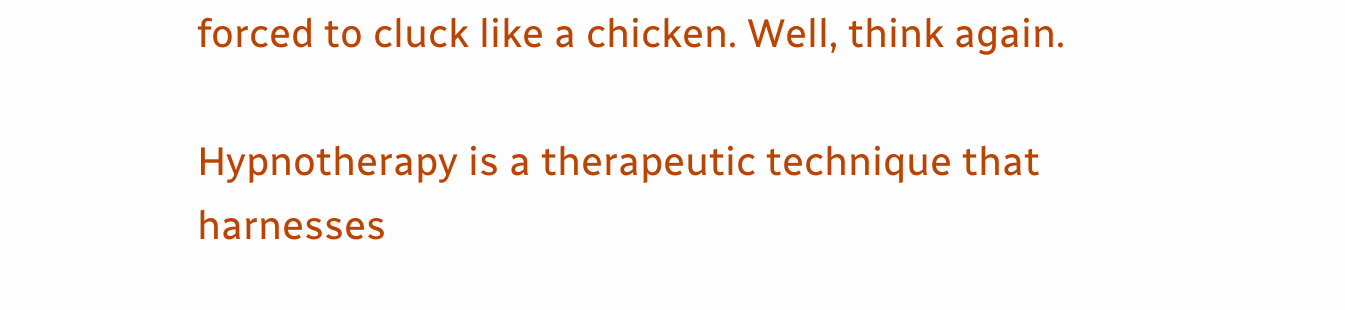forced to cluck like a chicken. Well, think again.

Hypnotherapy is a therapeutic technique that harnesses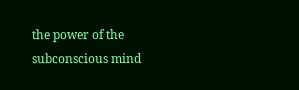the power of the subconscious mind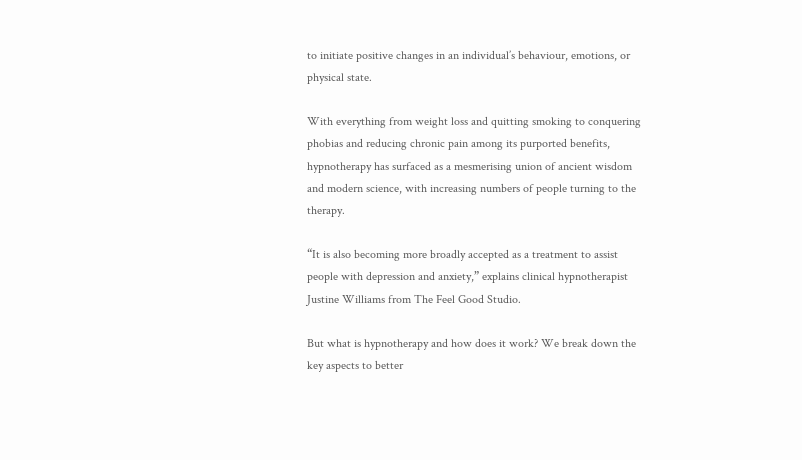to initiate positive changes in an individual’s behaviour, emotions, or physical state.

With everything from weight loss and quitting smoking to conquering phobias and reducing chronic pain among its purported benefits, hypnotherapy has surfaced as a mesmerising union of ancient wisdom and modern science, with increasing numbers of people turning to the therapy.

“It is also becoming more broadly accepted as a treatment to assist people with depression and anxiety,” explains clinical hypnotherapist Justine Williams from The Feel Good Studio.

But what is hypnotherapy and how does it work? We break down the key aspects to better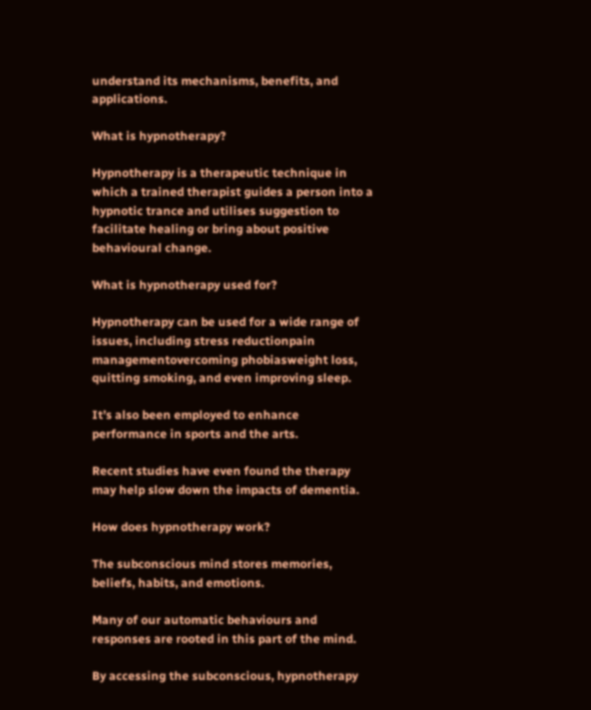understand its mechanisms, benefits, and applications.

What is hypnotherapy?

Hypnotherapy is a therapeutic technique in which a trained therapist guides a person into a hypnotic trance and utilises suggestion to facilitate healing or bring about positive behavioural change.

What is hypnotherapy used for?

Hypnotherapy can be used for a wide range of issues, including stress reductionpain managementovercoming phobiasweight loss, quitting smoking, and even improving sleep.

It’s also been employed to enhance performance in sports and the arts.

Recent studies have even found the therapy may help slow down the impacts of dementia.

How does hypnotherapy work?

The subconscious mind stores memories, beliefs, habits, and emotions.

Many of our automatic behaviours and responses are rooted in this part of the mind.

By accessing the subconscious, hypnotherapy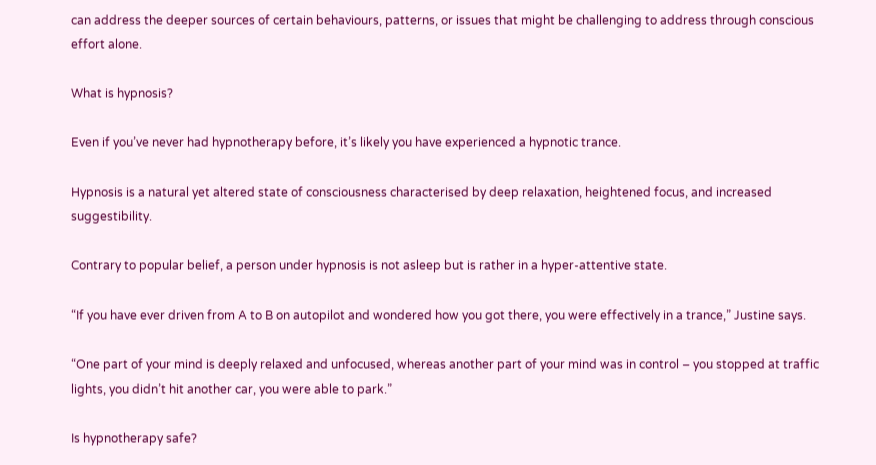can address the deeper sources of certain behaviours, patterns, or issues that might be challenging to address through conscious effort alone.

What is hypnosis?

Even if you’ve never had hypnotherapy before, it’s likely you have experienced a hypnotic trance.

Hypnosis is a natural yet altered state of consciousness characterised by deep relaxation, heightened focus, and increased suggestibility.

Contrary to popular belief, a person under hypnosis is not asleep but is rather in a hyper-attentive state.

“If you have ever driven from A to B on autopilot and wondered how you got there, you were effectively in a trance,” Justine says.

“One part of your mind is deeply relaxed and unfocused, whereas another part of your mind was in control – you stopped at traffic lights, you didn’t hit another car, you were able to park.”

Is hypnotherapy safe?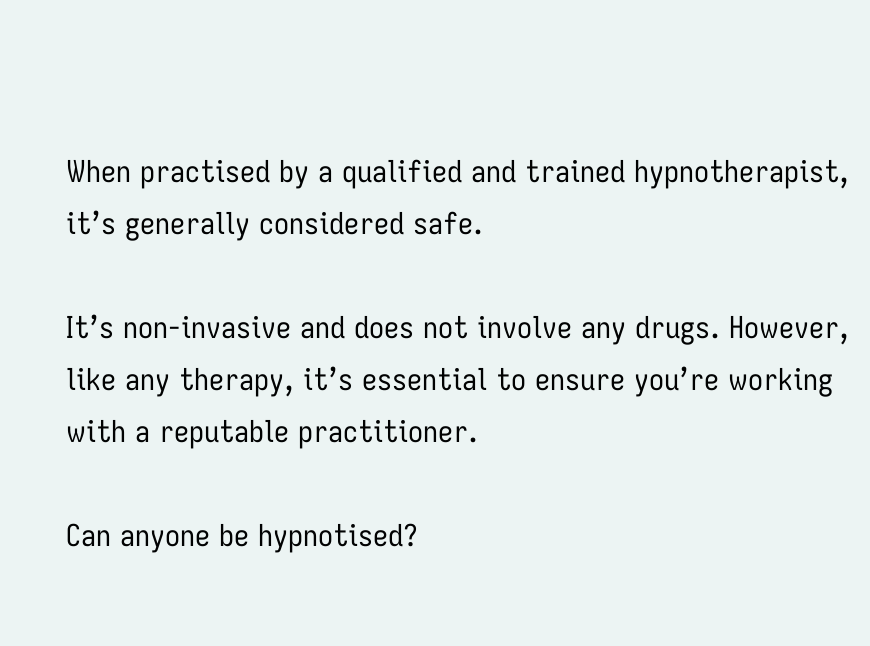When practised by a qualified and trained hypnotherapist, it’s generally considered safe.

It’s non-invasive and does not involve any drugs. However, like any therapy, it’s essential to ensure you’re working with a reputable practitioner.

Can anyone be hypnotised?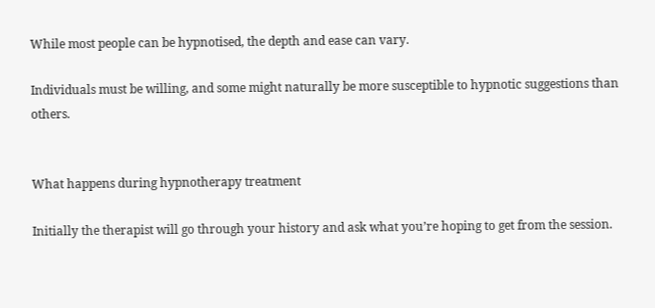While most people can be hypnotised, the depth and ease can vary.

Individuals must be willing, and some might naturally be more susceptible to hypnotic suggestions than others.


What happens during hypnotherapy treatment

Initially the therapist will go through your history and ask what you’re hoping to get from the session.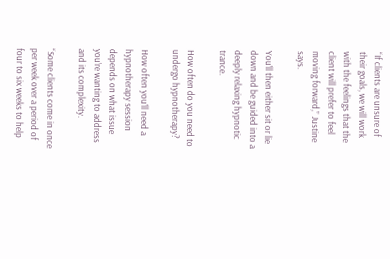“If clients are unsure of their goals, we will work with the feelings that the client will prefer to feel moving forward,” Justine says.

You’ll then either sit or lie down and be guided into a deeply relaxing hypnotic trance.

How often do you need to undergo hypnotherapy?

How often you’ll need a hypnotherapy session depends on what issue you’re wanting to address and its complexity.

“Some clients come in once per week over a period of four to six weeks to help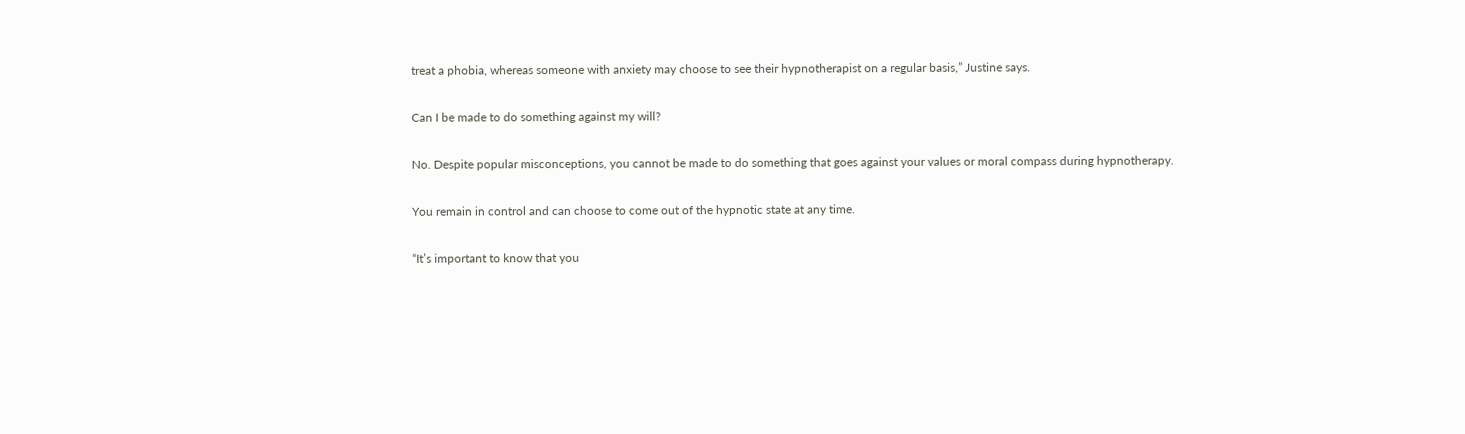treat a phobia, whereas someone with anxiety may choose to see their hypnotherapist on a regular basis,” Justine says.

Can I be made to do something against my will?

No. Despite popular misconceptions, you cannot be made to do something that goes against your values or moral compass during hypnotherapy.

You remain in control and can choose to come out of the hypnotic state at any time.

“It’s important to know that you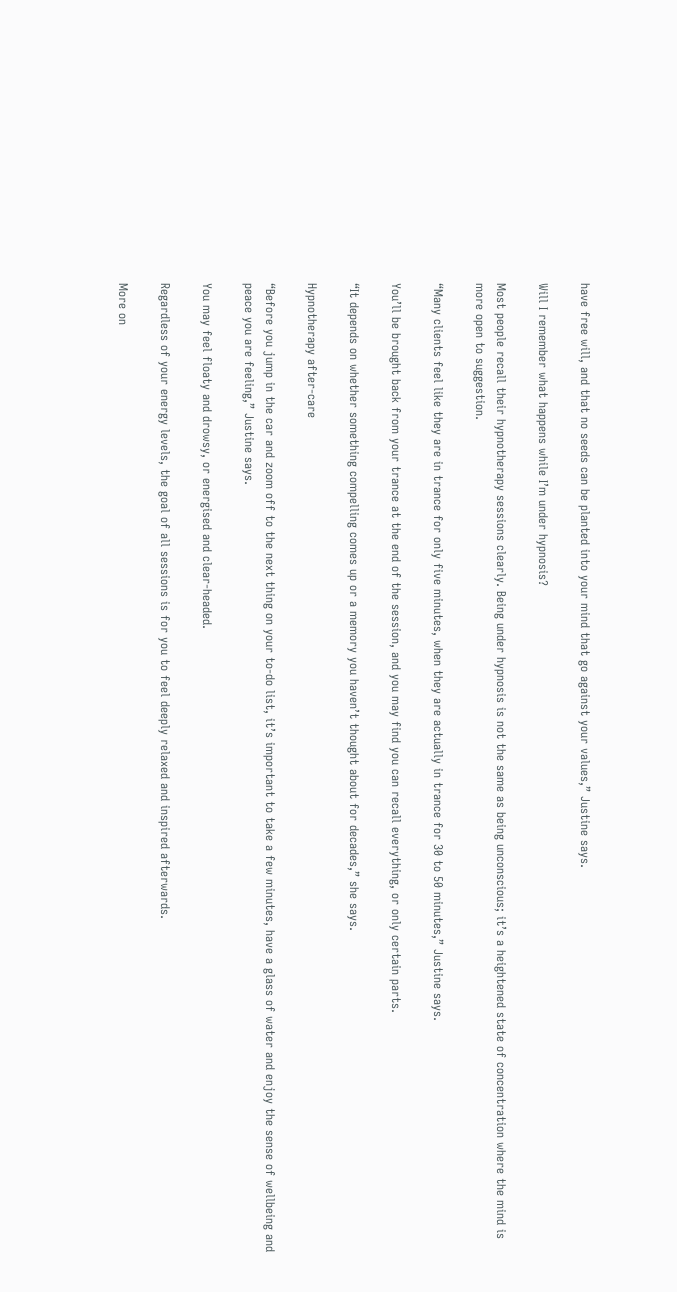have free will, and that no seeds can be planted into your mind that go against your values,” Justine says.

Will I remember what happens while I’m under hypnosis?

Most people recall their hypnotherapy sessions clearly. Being under hypnosis is not the same as being unconscious; it’s a heightened state of concentration where the mind is more open to suggestion.

“Many clients feel like they are in trance for only five minutes, when they are actually in trance for 30 to 50 minutes,” Justine says.

You’ll be brought back from your trance at the end of the session, and you may find you can recall everything, or only certain parts.

“It depends on whether something compelling comes up or a memory you haven’t thought about for decades,” she says.

Hypnotherapy after-care

“Before you jump in the car and zoom off to the next thing on your to-do list, it’s important to take a few minutes, have a glass of water and enjoy the sense of wellbeing and peace you are feeling,” Justine says.

You may feel floaty and drowsy, or energised and clear-headed.

Regardless of your energy levels, the goal of all sessions is for you to feel deeply relaxed and inspired afterwards.

More on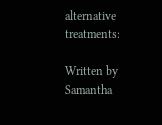alternative treatments:

Written by Samantha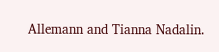Allemann and Tianna Nadalin.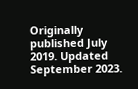Originally published July 2019. Updated September 2023.